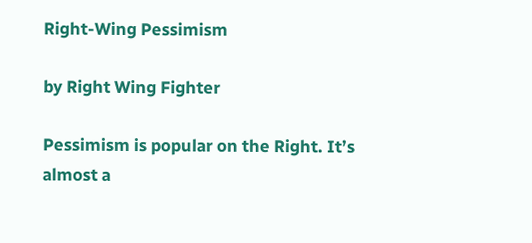Right-Wing Pessimism

by Right Wing Fighter

Pessimism is popular on the Right. It’s almost a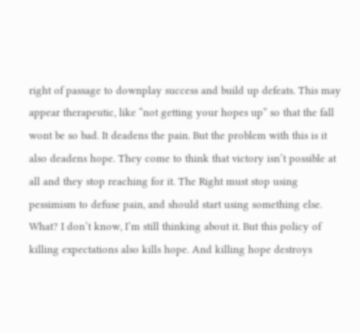right of passage to downplay success and build up defeats. This may appear therapeutic, like “not getting your hopes up” so that the fall wont be so bad. It deadens the pain. But the problem with this is it also deadens hope. They come to think that victory isn’t possible at all and they stop reaching for it. The Right must stop using pessimism to defuse pain, and should start using something else. What? I don’t know, I’m still thinking about it. But this policy of killing expectations also kills hope. And killing hope destroys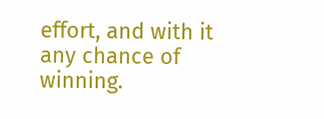effort, and with it any chance of winning.